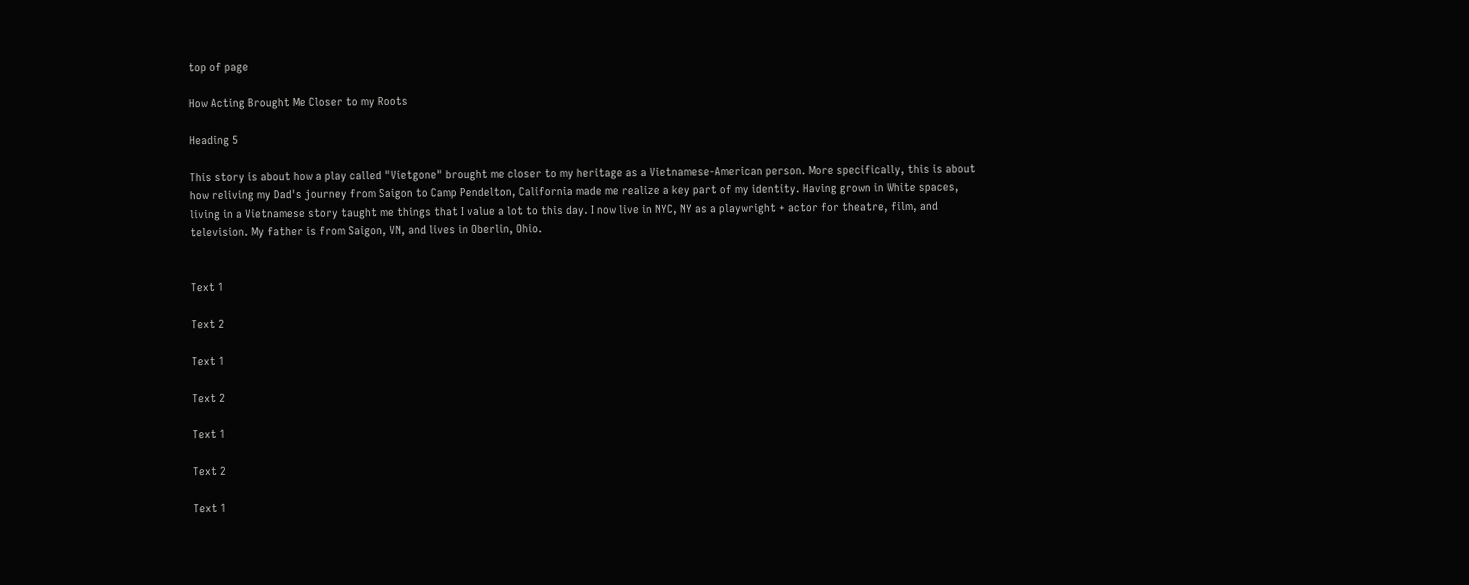top of page

How Acting Brought Me Closer to my Roots

Heading 5

This story is about how a play called "Vietgone" brought me closer to my heritage as a Vietnamese-American person. More specifically, this is about how reliving my Dad's journey from Saigon to Camp Pendelton, California made me realize a key part of my identity. Having grown in White spaces, living in a Vietnamese story taught me things that I value a lot to this day. I now live in NYC, NY as a playwright + actor for theatre, film, and television. My father is from Saigon, VN, and lives in Oberlin, Ohio.


Text 1

Text 2

Text 1

Text 2

Text 1

Text 2

Text 1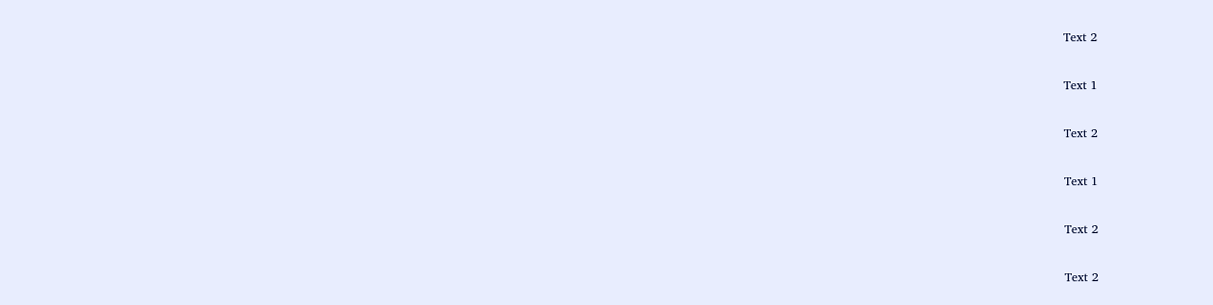Text 2

Text 1

Text 2

Text 1

Text 2

Text 2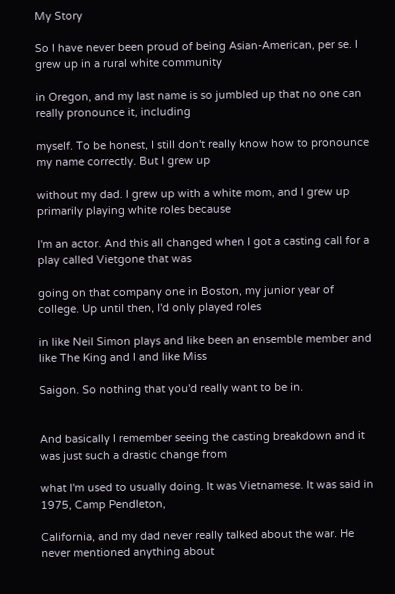My Story

So I have never been proud of being Asian-American, per se. I grew up in a rural white community

in Oregon, and my last name is so jumbled up that no one can really pronounce it, including

myself. To be honest, I still don't really know how to pronounce my name correctly. But I grew up

without my dad. I grew up with a white mom, and I grew up primarily playing white roles because

I'm an actor. And this all changed when I got a casting call for a play called Vietgone that was

going on that company one in Boston, my junior year of college. Up until then, I'd only played roles

in like Neil Simon plays and like been an ensemble member and like The King and I and like Miss

Saigon. So nothing that you'd really want to be in.


And basically I remember seeing the casting breakdown and it was just such a drastic change from

what I'm used to usually doing. It was Vietnamese. It was said in 1975, Camp Pendleton,

California, and my dad never really talked about the war. He never mentioned anything about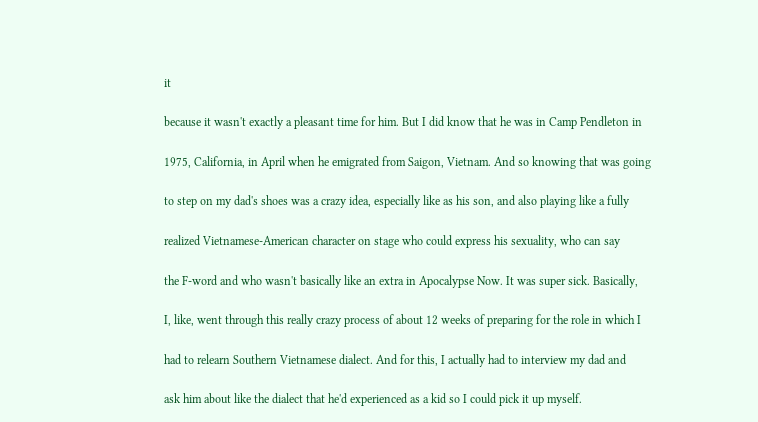it

because it wasn't exactly a pleasant time for him. But I did know that he was in Camp Pendleton in

1975, California, in April when he emigrated from Saigon, Vietnam. And so knowing that was going

to step on my dad's shoes was a crazy idea, especially like as his son, and also playing like a fully

realized Vietnamese-American character on stage who could express his sexuality, who can say

the F-word and who wasn't basically like an extra in Apocalypse Now. It was super sick. Basically,

I, like, went through this really crazy process of about 12 weeks of preparing for the role in which I

had to relearn Southern Vietnamese dialect. And for this, I actually had to interview my dad and

ask him about like the dialect that he'd experienced as a kid so I could pick it up myself.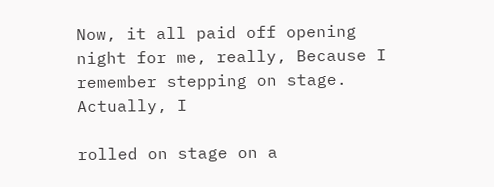Now, it all paid off opening night for me, really, Because I remember stepping on stage. Actually, I

rolled on stage on a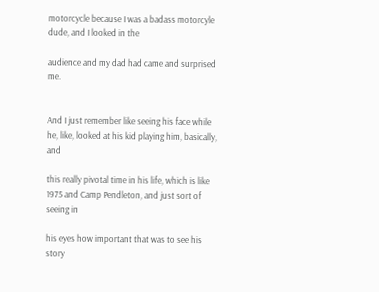motorcycle because I was a badass motorcyle dude, and I looked in the

audience and my dad had came and surprised me.


And I just remember like seeing his face while he, like, looked at his kid playing him, basically, and

this really pivotal time in his life, which is like 1975 and Camp Pendleton, and just sort of seeing in

his eyes how important that was to see his story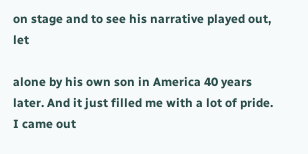on stage and to see his narrative played out, let

alone by his own son in America 40 years later. And it just filled me with a lot of pride. I came out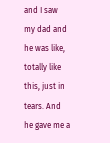and I saw my dad and he was like, totally like this, just in tears. And he gave me a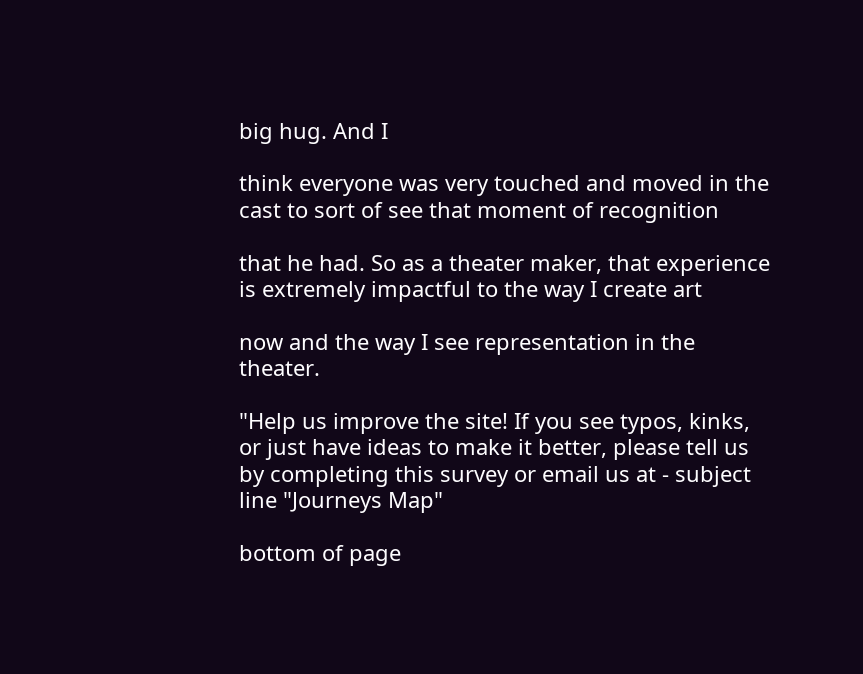big hug. And I

think everyone was very touched and moved in the cast to sort of see that moment of recognition

that he had. So as a theater maker, that experience is extremely impactful to the way I create art

now and the way I see representation in the theater.

"Help us improve the site! If you see typos, kinks, or just have ideas to make it better, please tell us by completing this survey or email us at - subject line "Journeys Map"

bottom of page